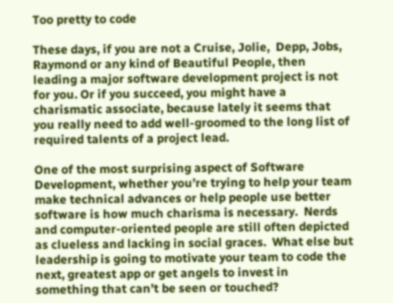Too pretty to code

These days, if you are not a Cruise, Jolie,  Depp, Jobs, Raymond or any kind of Beautiful People, then leading a major software development project is not for you. Or if you succeed, you might have a charismatic associate, because lately it seems that you really need to add well-groomed to the long list of required talents of a project lead.

One of the most surprising aspect of Software Development, whether you’re trying to help your team make technical advances or help people use better software is how much charisma is necessary.  Nerds and computer-oriented people are still often depicted as clueless and lacking in social graces.  What else but leadership is going to motivate your team to code the next, greatest app or get angels to invest in something that can’t be seen or touched?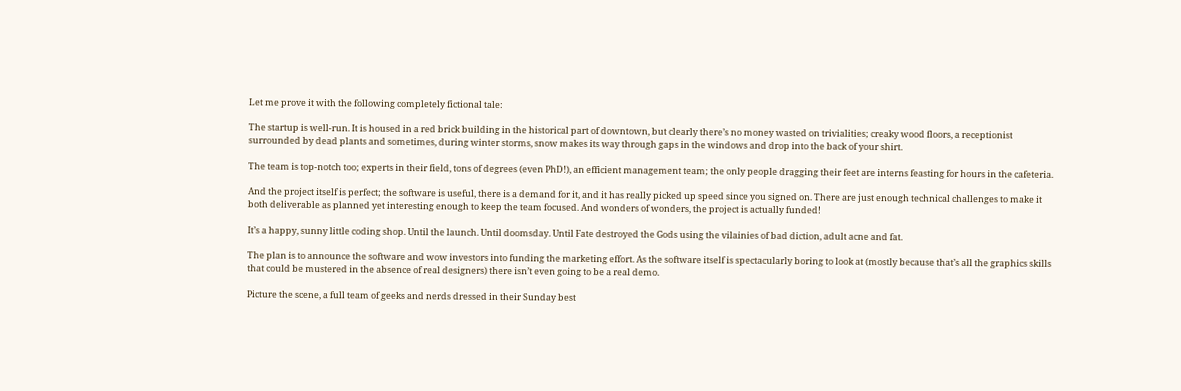Let me prove it with the following completely fictional tale:

The startup is well-run. It is housed in a red brick building in the historical part of downtown, but clearly there’s no money wasted on trivialities; creaky wood floors, a receptionist surrounded by dead plants and sometimes, during winter storms, snow makes its way through gaps in the windows and drop into the back of your shirt.

The team is top-notch too; experts in their field, tons of degrees (even PhD!), an efficient management team; the only people dragging their feet are interns feasting for hours in the cafeteria.

And the project itself is perfect; the software is useful, there is a demand for it, and it has really picked up speed since you signed on. There are just enough technical challenges to make it both deliverable as planned yet interesting enough to keep the team focused. And wonders of wonders, the project is actually funded!

It’s a happy, sunny little coding shop. Until the launch. Until doomsday. Until Fate destroyed the Gods using the vilainies of bad diction, adult acne and fat.

The plan is to announce the software and wow investors into funding the marketing effort. As the software itself is spectacularly boring to look at (mostly because that’s all the graphics skills that could be mustered in the absence of real designers) there isn’t even going to be a real demo.

Picture the scene, a full team of geeks and nerds dressed in their Sunday best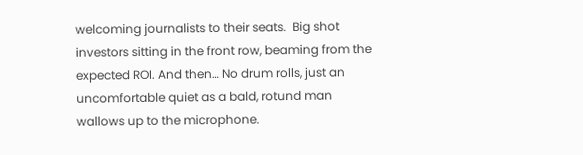welcoming journalists to their seats.  Big shot investors sitting in the front row, beaming from the expected ROI. And then… No drum rolls, just an uncomfortable quiet as a bald, rotund man wallows up to the microphone.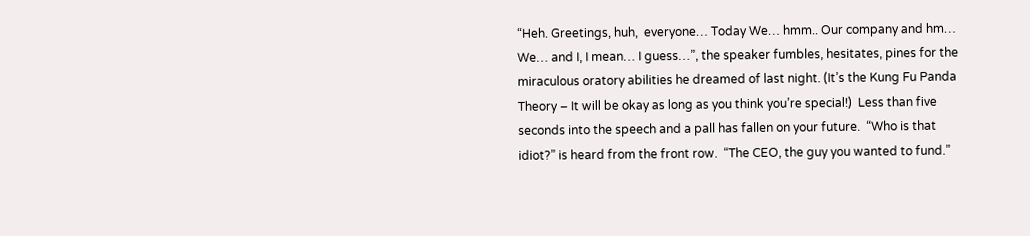“Heh. Greetings, huh,  everyone… Today We… hmm.. Our company and hm… We… and I, I mean… I guess…”, the speaker fumbles, hesitates, pines for the miraculous oratory abilities he dreamed of last night. (It’s the Kung Fu Panda Theory – It will be okay as long as you think you’re special!)  Less than five seconds into the speech and a pall has fallen on your future.  “Who is that idiot?” is heard from the front row.  “The CEO, the guy you wanted to fund.”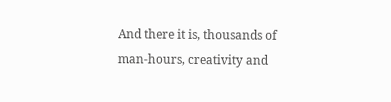And there it is, thousands of man-hours, creativity and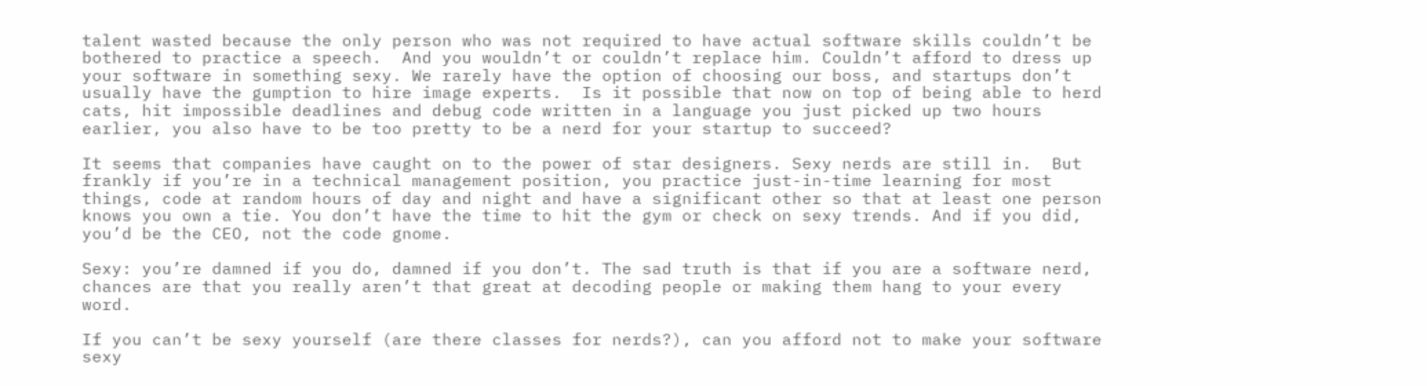talent wasted because the only person who was not required to have actual software skills couldn’t be bothered to practice a speech.  And you wouldn’t or couldn’t replace him. Couldn’t afford to dress up your software in something sexy. We rarely have the option of choosing our boss, and startups don’t usually have the gumption to hire image experts.  Is it possible that now on top of being able to herd cats, hit impossible deadlines and debug code written in a language you just picked up two hours earlier, you also have to be too pretty to be a nerd for your startup to succeed?

It seems that companies have caught on to the power of star designers. Sexy nerds are still in.  But frankly if you’re in a technical management position, you practice just-in-time learning for most things, code at random hours of day and night and have a significant other so that at least one person knows you own a tie. You don’t have the time to hit the gym or check on sexy trends. And if you did, you’d be the CEO, not the code gnome.

Sexy: you’re damned if you do, damned if you don’t. The sad truth is that if you are a software nerd, chances are that you really aren’t that great at decoding people or making them hang to your every word.

If you can’t be sexy yourself (are there classes for nerds?), can you afford not to make your software sexy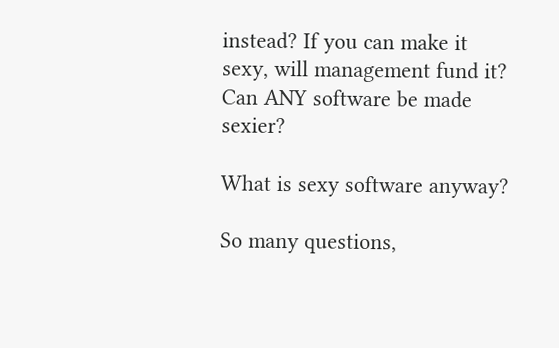instead? If you can make it sexy, will management fund it? Can ANY software be made sexier?

What is sexy software anyway?

So many questions,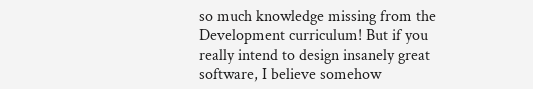so much knowledge missing from the Development curriculum! But if you really intend to design insanely great software, I believe somehow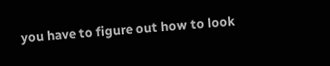you have to figure out how to look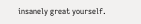insanely great yourself.